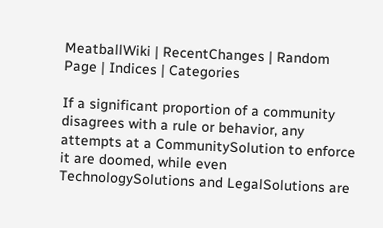MeatballWiki | RecentChanges | Random Page | Indices | Categories

If a significant proportion of a community disagrees with a rule or behavior, any attempts at a CommunitySolution to enforce it are doomed, while even TechnologySolutions and LegalSolutions are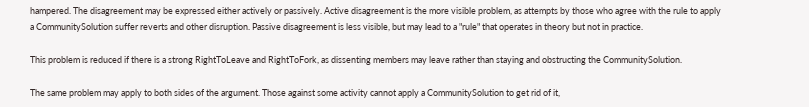hampered. The disagreement may be expressed either actively or passively. Active disagreement is the more visible problem, as attempts by those who agree with the rule to apply a CommunitySolution suffer reverts and other disruption. Passive disagreement is less visible, but may lead to a "rule" that operates in theory but not in practice.

This problem is reduced if there is a strong RightToLeave and RightToFork, as dissenting members may leave rather than staying and obstructing the CommunitySolution.

The same problem may apply to both sides of the argument. Those against some activity cannot apply a CommunitySolution to get rid of it,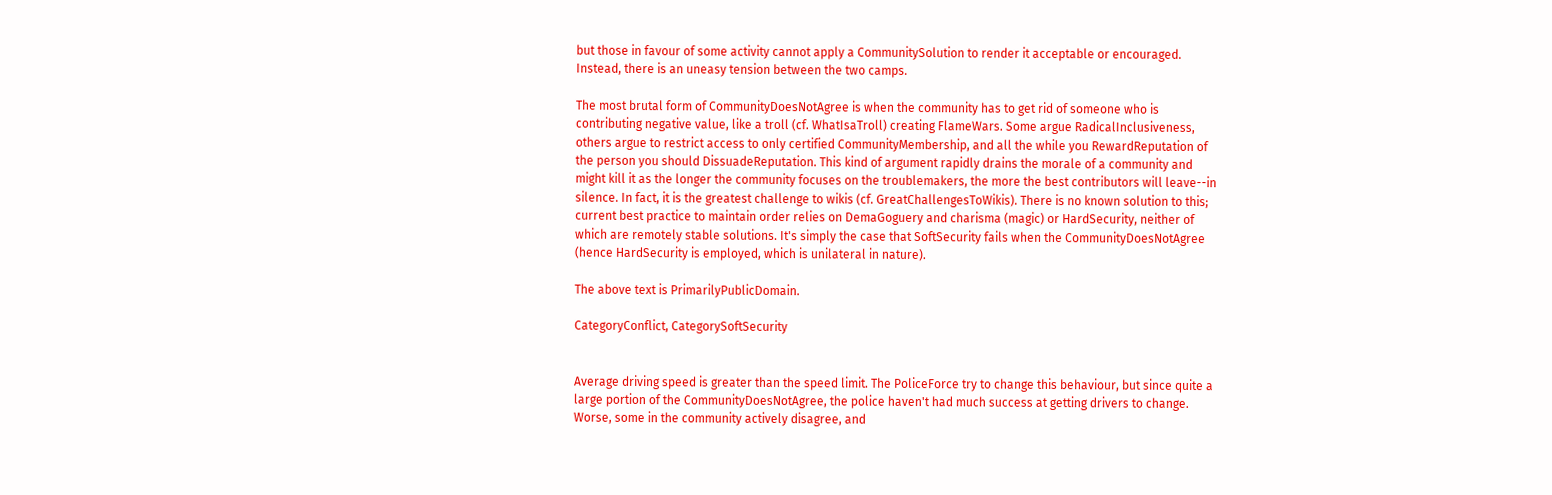but those in favour of some activity cannot apply a CommunitySolution to render it acceptable or encouraged. Instead, there is an uneasy tension between the two camps.

The most brutal form of CommunityDoesNotAgree is when the community has to get rid of someone who is contributing negative value, like a troll (cf. WhatIsaTroll) creating FlameWars. Some argue RadicalInclusiveness, others argue to restrict access to only certified CommunityMembership, and all the while you RewardReputation of the person you should DissuadeReputation. This kind of argument rapidly drains the morale of a community and might kill it as the longer the community focuses on the troublemakers, the more the best contributors will leave--in silence. In fact, it is the greatest challenge to wikis (cf. GreatChallengesToWikis). There is no known solution to this; current best practice to maintain order relies on DemaGoguery and charisma (magic) or HardSecurity, neither of which are remotely stable solutions. It's simply the case that SoftSecurity fails when the CommunityDoesNotAgree (hence HardSecurity is employed, which is unilateral in nature).

The above text is PrimarilyPublicDomain.

CategoryConflict, CategorySoftSecurity


Average driving speed is greater than the speed limit. The PoliceForce try to change this behaviour, but since quite a large portion of the CommunityDoesNotAgree, the police haven't had much success at getting drivers to change. Worse, some in the community actively disagree, and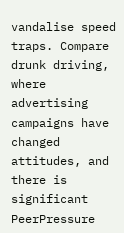vandalise speed traps. Compare drunk driving, where advertising campaigns have changed attitudes, and there is significant PeerPressure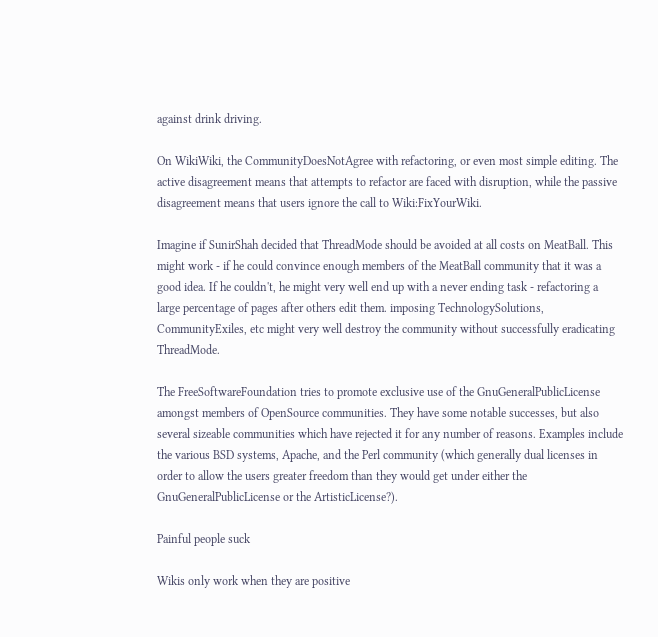against drink driving.

On WikiWiki, the CommunityDoesNotAgree with refactoring, or even most simple editing. The active disagreement means that attempts to refactor are faced with disruption, while the passive disagreement means that users ignore the call to Wiki:FixYourWiki.

Imagine if SunirShah decided that ThreadMode should be avoided at all costs on MeatBall. This might work - if he could convince enough members of the MeatBall community that it was a good idea. If he couldn't, he might very well end up with a never ending task - refactoring a large percentage of pages after others edit them. imposing TechnologySolutions, CommunityExiles, etc might very well destroy the community without successfully eradicating ThreadMode.

The FreeSoftwareFoundation tries to promote exclusive use of the GnuGeneralPublicLicense amongst members of OpenSource communities. They have some notable successes, but also several sizeable communities which have rejected it for any number of reasons. Examples include the various BSD systems, Apache, and the Perl community (which generally dual licenses in order to allow the users greater freedom than they would get under either the GnuGeneralPublicLicense or the ArtisticLicense?).

Painful people suck

Wikis only work when they are positive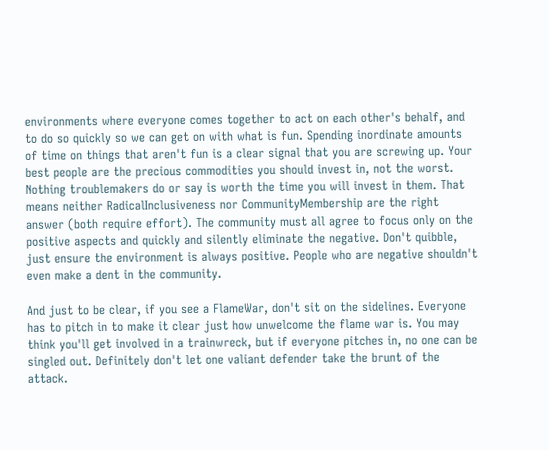environments where everyone comes together to act on each other's behalf, and to do so quickly so we can get on with what is fun. Spending inordinate amounts of time on things that aren't fun is a clear signal that you are screwing up. Your best people are the precious commodities you should invest in, not the worst. Nothing troublemakers do or say is worth the time you will invest in them. That means neither RadicalInclusiveness nor CommunityMembership are the right answer (both require effort). The community must all agree to focus only on the positive aspects and quickly and silently eliminate the negative. Don't quibble, just ensure the environment is always positive. People who are negative shouldn't even make a dent in the community.

And just to be clear, if you see a FlameWar, don't sit on the sidelines. Everyone has to pitch in to make it clear just how unwelcome the flame war is. You may think you'll get involved in a trainwreck, but if everyone pitches in, no one can be singled out. Definitely don't let one valiant defender take the brunt of the attack.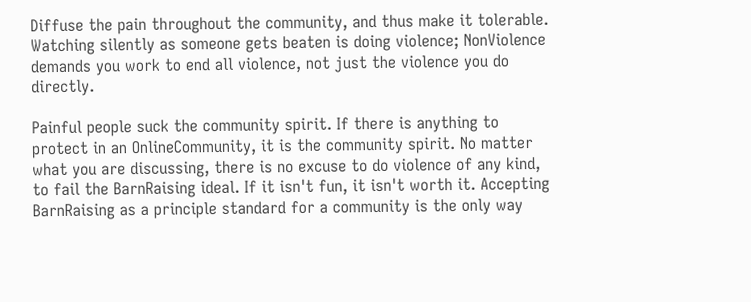Diffuse the pain throughout the community, and thus make it tolerable. Watching silently as someone gets beaten is doing violence; NonViolence demands you work to end all violence, not just the violence you do directly.

Painful people suck the community spirit. If there is anything to protect in an OnlineCommunity, it is the community spirit. No matter what you are discussing, there is no excuse to do violence of any kind, to fail the BarnRaising ideal. If it isn't fun, it isn't worth it. Accepting BarnRaising as a principle standard for a community is the only way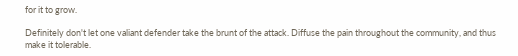for it to grow.

Definitely don't let one valiant defender take the brunt of the attack. Diffuse the pain throughout the community, and thus make it tolerable.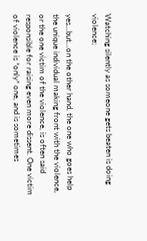Watching silently as someone gets beaten is doing violence;

yes...but...on the other hand, the one who goes help the unique individual making front with the violence, or the one victim of the violence, is often said responsible for raising even more dissent. One victim of violence is *only* one, and is sometimes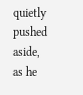quietly pushed aside, as he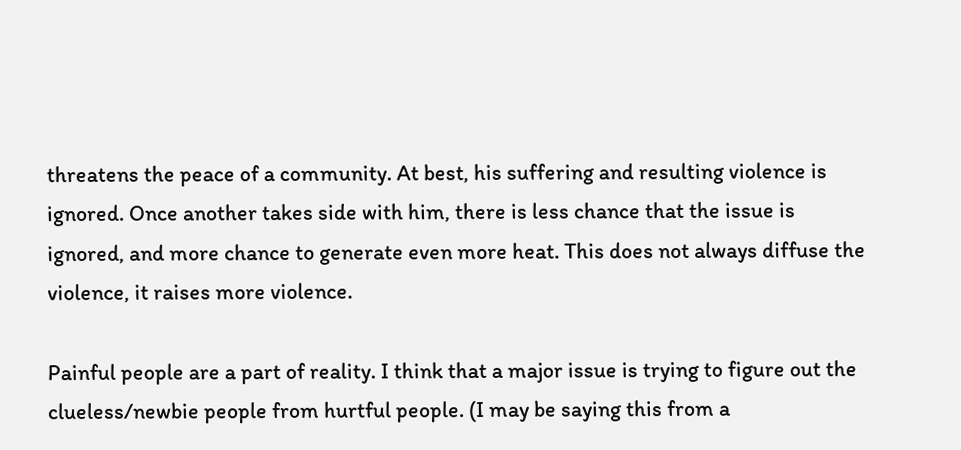threatens the peace of a community. At best, his suffering and resulting violence is ignored. Once another takes side with him, there is less chance that the issue is ignored, and more chance to generate even more heat. This does not always diffuse the violence, it raises more violence.

Painful people are a part of reality. I think that a major issue is trying to figure out the clueless/newbie people from hurtful people. (I may be saying this from a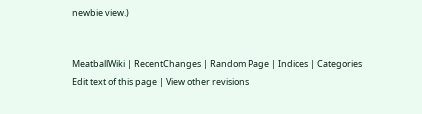newbie view.)


MeatballWiki | RecentChanges | Random Page | Indices | Categories
Edit text of this page | View other revisions